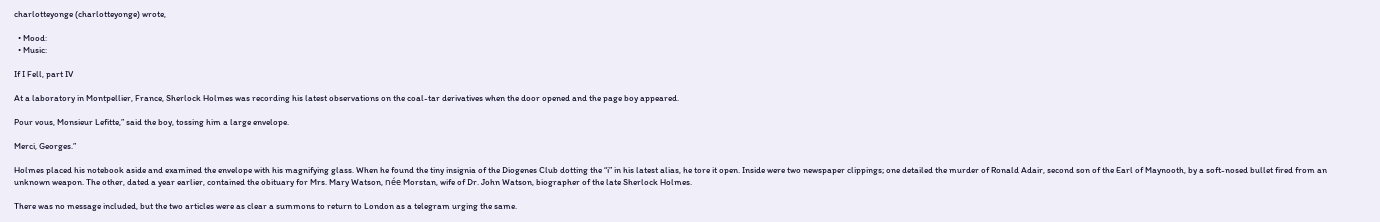charlotteyonge (charlotteyonge) wrote,

  • Mood:
  • Music:

If I Fell, part IV

At a laboratory in Montpellier, France, Sherlock Holmes was recording his latest observations on the coal-tar derivatives when the door opened and the page boy appeared.

Pour vous, Monsieur Lefitte,” said the boy, tossing him a large envelope.

Merci, Georges.”

Holmes placed his notebook aside and examined the envelope with his magnifying glass. When he found the tiny insignia of the Diogenes Club dotting the “i” in his latest alias, he tore it open. Inside were two newspaper clippings; one detailed the murder of Ronald Adair, second son of the Earl of Maynooth, by a soft-nosed bullet fired from an unknown weapon. The other, dated a year earlier, contained the obituary for Mrs. Mary Watson, née Morstan, wife of Dr. John Watson, biographer of the late Sherlock Holmes.

There was no message included, but the two articles were as clear a summons to return to London as a telegram urging the same.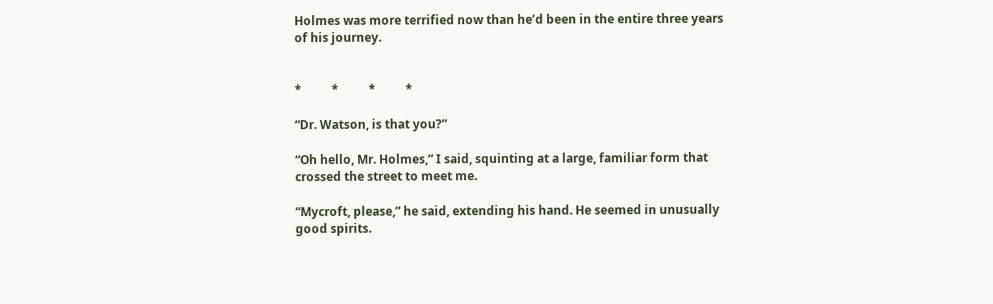Holmes was more terrified now than he’d been in the entire three years of his journey.


*          *          *          *

“Dr. Watson, is that you?”

“Oh hello, Mr. Holmes,” I said, squinting at a large, familiar form that crossed the street to meet me.

“Mycroft, please,” he said, extending his hand. He seemed in unusually good spirits.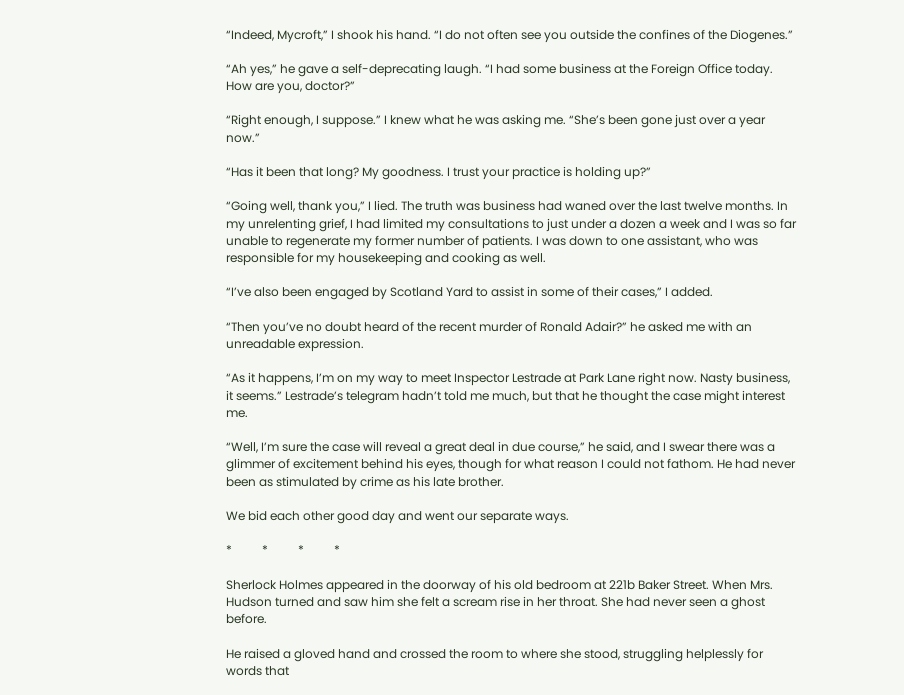“Indeed, Mycroft,” I shook his hand. “I do not often see you outside the confines of the Diogenes.”

“Ah yes,” he gave a self-deprecating laugh. “I had some business at the Foreign Office today. How are you, doctor?”

“Right enough, I suppose.” I knew what he was asking me. “She’s been gone just over a year now.”

“Has it been that long? My goodness. I trust your practice is holding up?”

“Going well, thank you,” I lied. The truth was business had waned over the last twelve months. In my unrelenting grief, I had limited my consultations to just under a dozen a week and I was so far unable to regenerate my former number of patients. I was down to one assistant, who was responsible for my housekeeping and cooking as well.

“I’ve also been engaged by Scotland Yard to assist in some of their cases,” I added.

“Then you’ve no doubt heard of the recent murder of Ronald Adair?” he asked me with an unreadable expression.

“As it happens, I’m on my way to meet Inspector Lestrade at Park Lane right now. Nasty business, it seems.” Lestrade’s telegram hadn’t told me much, but that he thought the case might interest me.

“Well, I’m sure the case will reveal a great deal in due course,” he said, and I swear there was a glimmer of excitement behind his eyes, though for what reason I could not fathom. He had never been as stimulated by crime as his late brother.

We bid each other good day and went our separate ways.

*          *          *          *

Sherlock Holmes appeared in the doorway of his old bedroom at 221b Baker Street. When Mrs. Hudson turned and saw him she felt a scream rise in her throat. She had never seen a ghost before.

He raised a gloved hand and crossed the room to where she stood, struggling helplessly for words that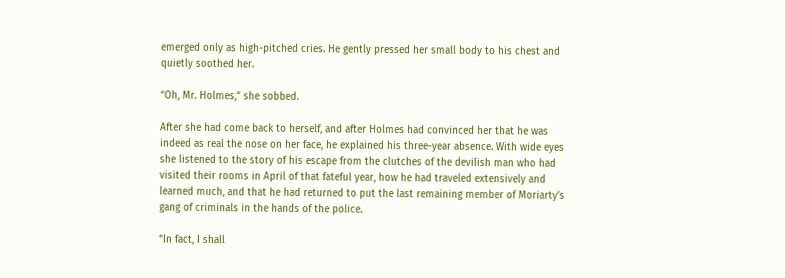emerged only as high-pitched cries. He gently pressed her small body to his chest and quietly soothed her.

“Oh, Mr. Holmes,” she sobbed.

After she had come back to herself, and after Holmes had convinced her that he was indeed as real the nose on her face, he explained his three-year absence. With wide eyes she listened to the story of his escape from the clutches of the devilish man who had visited their rooms in April of that fateful year, how he had traveled extensively and learned much, and that he had returned to put the last remaining member of Moriarty’s gang of criminals in the hands of the police.

“In fact, I shall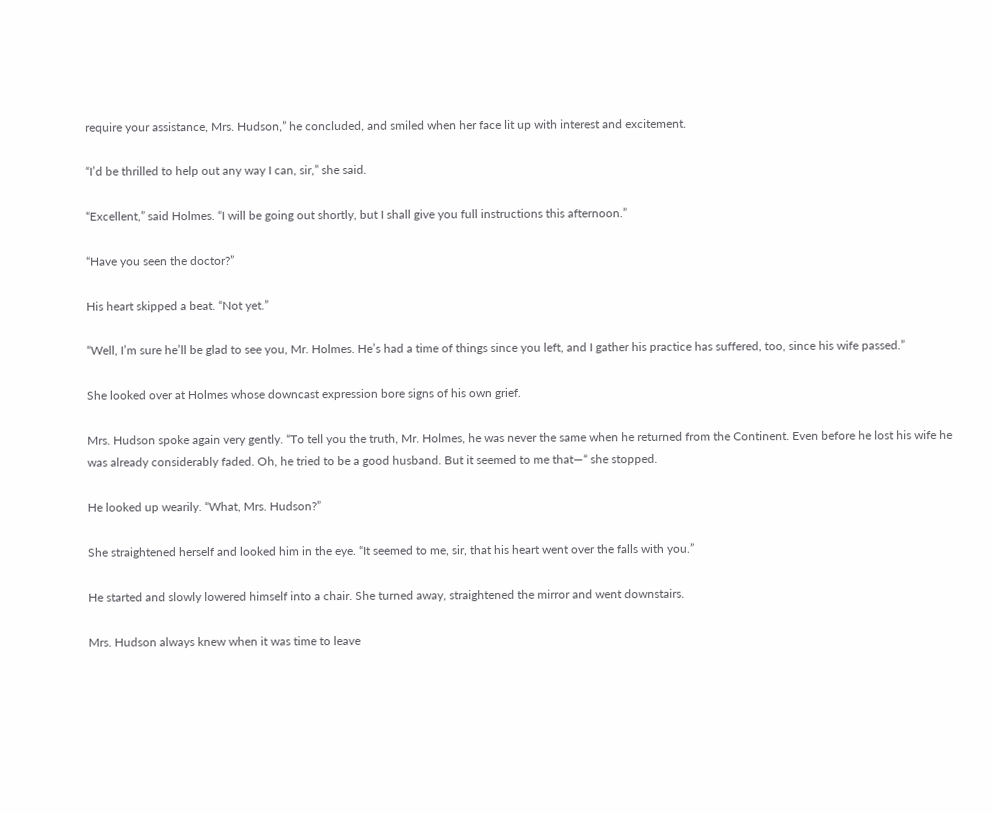require your assistance, Mrs. Hudson,” he concluded, and smiled when her face lit up with interest and excitement.

“I’d be thrilled to help out any way I can, sir,” she said.

“Excellent,” said Holmes. “I will be going out shortly, but I shall give you full instructions this afternoon.”

“Have you seen the doctor?”

His heart skipped a beat. “Not yet.”

“Well, I’m sure he’ll be glad to see you, Mr. Holmes. He’s had a time of things since you left, and I gather his practice has suffered, too, since his wife passed.”

She looked over at Holmes whose downcast expression bore signs of his own grief.

Mrs. Hudson spoke again very gently. “To tell you the truth, Mr. Holmes, he was never the same when he returned from the Continent. Even before he lost his wife he was already considerably faded. Oh, he tried to be a good husband. But it seemed to me that—“ she stopped.

He looked up wearily. “What, Mrs. Hudson?”

She straightened herself and looked him in the eye. “It seemed to me, sir, that his heart went over the falls with you.”

He started and slowly lowered himself into a chair. She turned away, straightened the mirror and went downstairs.

Mrs. Hudson always knew when it was time to leave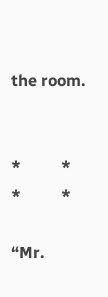the room.


*          *          *          *

“Mr.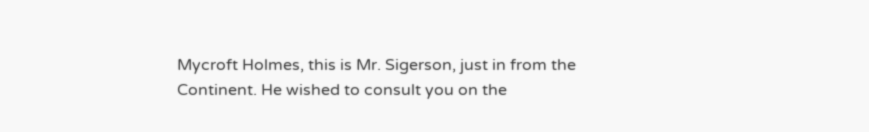Mycroft Holmes, this is Mr. Sigerson, just in from the Continent. He wished to consult you on the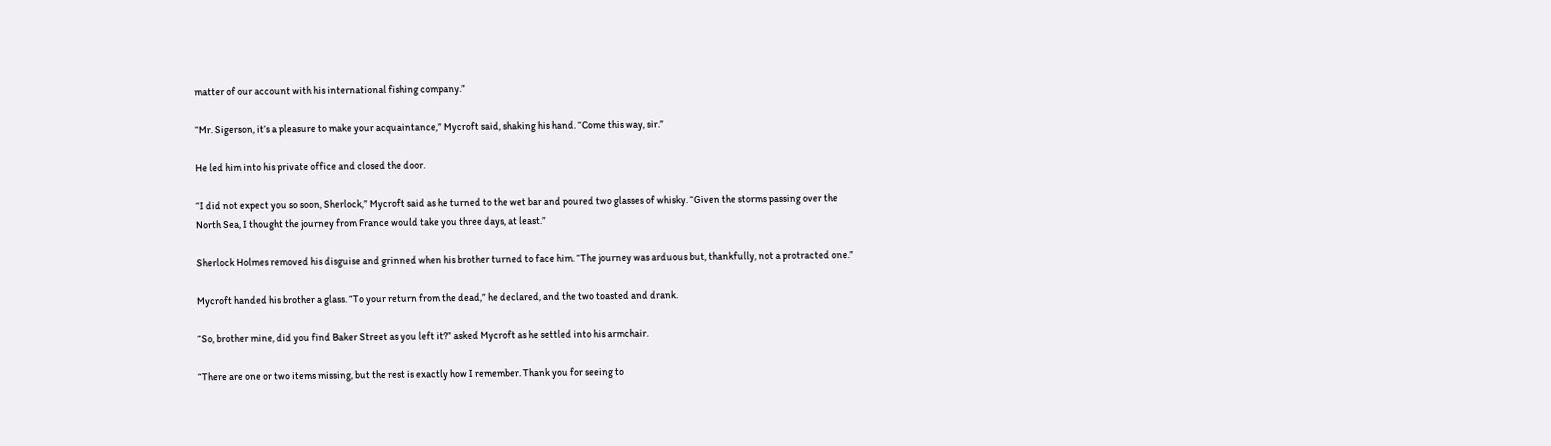matter of our account with his international fishing company.”

“Mr. Sigerson, it’s a pleasure to make your acquaintance,” Mycroft said, shaking his hand. “Come this way, sir.”

He led him into his private office and closed the door.

“I did not expect you so soon, Sherlock,” Mycroft said as he turned to the wet bar and poured two glasses of whisky. “Given the storms passing over the North Sea, I thought the journey from France would take you three days, at least.”

Sherlock Holmes removed his disguise and grinned when his brother turned to face him. “The journey was arduous but, thankfully, not a protracted one.”

Mycroft handed his brother a glass. “To your return from the dead,” he declared, and the two toasted and drank.

“So, brother mine, did you find Baker Street as you left it?” asked Mycroft as he settled into his armchair.

“There are one or two items missing, but the rest is exactly how I remember. Thank you for seeing to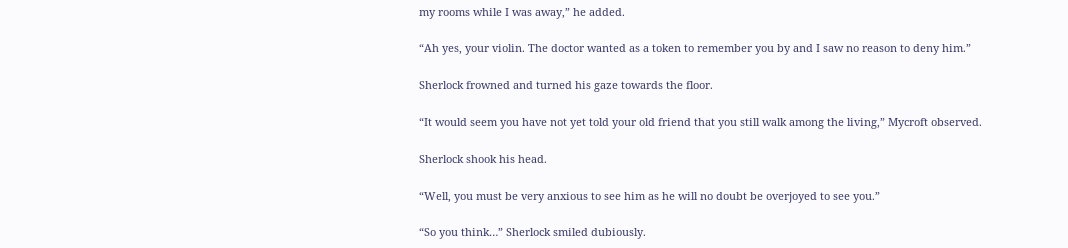my rooms while I was away,” he added.

“Ah yes, your violin. The doctor wanted as a token to remember you by and I saw no reason to deny him.”

Sherlock frowned and turned his gaze towards the floor.

“It would seem you have not yet told your old friend that you still walk among the living,” Mycroft observed.

Sherlock shook his head.

“Well, you must be very anxious to see him as he will no doubt be overjoyed to see you.”

“So you think…” Sherlock smiled dubiously.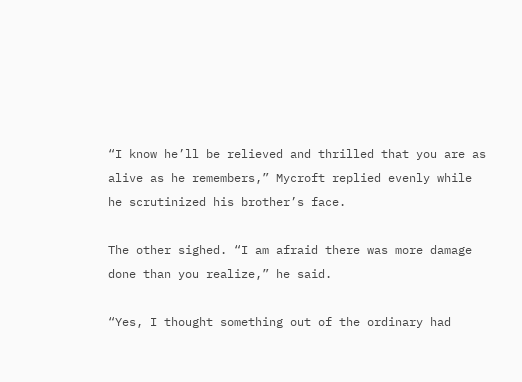“I know he’ll be relieved and thrilled that you are as alive as he remembers,” Mycroft replied evenly while he scrutinized his brother’s face.

The other sighed. “I am afraid there was more damage done than you realize,” he said.

“Yes, I thought something out of the ordinary had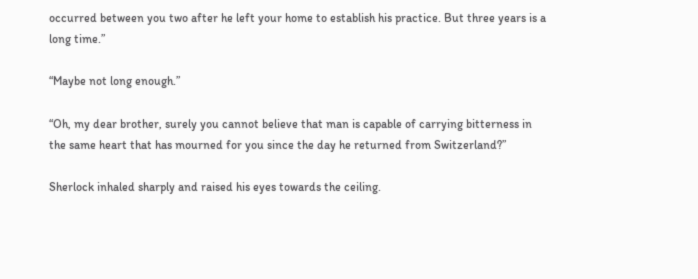occurred between you two after he left your home to establish his practice. But three years is a long time.”

“Maybe not long enough.”

“Oh, my dear brother, surely you cannot believe that man is capable of carrying bitterness in the same heart that has mourned for you since the day he returned from Switzerland?”

Sherlock inhaled sharply and raised his eyes towards the ceiling.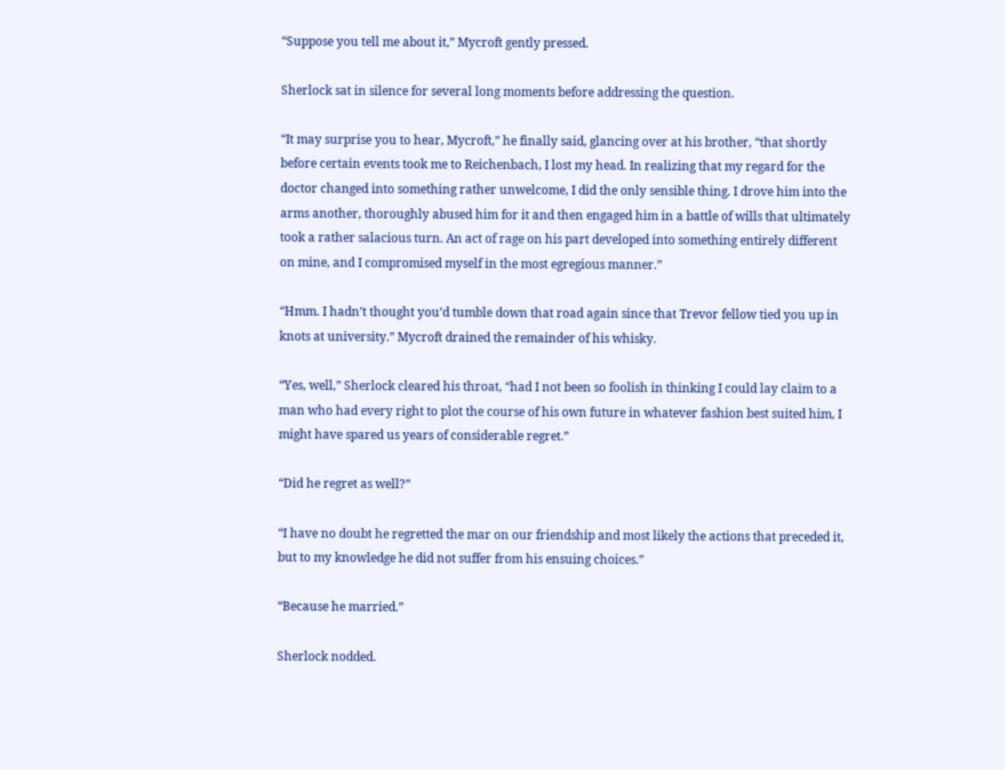“Suppose you tell me about it,” Mycroft gently pressed.

Sherlock sat in silence for several long moments before addressing the question.

“It may surprise you to hear, Mycroft,” he finally said, glancing over at his brother, “that shortly before certain events took me to Reichenbach, I lost my head. In realizing that my regard for the doctor changed into something rather unwelcome, I did the only sensible thing. I drove him into the arms another, thoroughly abused him for it and then engaged him in a battle of wills that ultimately took a rather salacious turn. An act of rage on his part developed into something entirely different on mine, and I compromised myself in the most egregious manner.”

“Hmm. I hadn’t thought you’d tumble down that road again since that Trevor fellow tied you up in knots at university.” Mycroft drained the remainder of his whisky.

“Yes, well,” Sherlock cleared his throat, “had I not been so foolish in thinking I could lay claim to a man who had every right to plot the course of his own future in whatever fashion best suited him, I might have spared us years of considerable regret.”

“Did he regret as well?”

“I have no doubt he regretted the mar on our friendship and most likely the actions that preceded it, but to my knowledge he did not suffer from his ensuing choices.”

“Because he married.”

Sherlock nodded.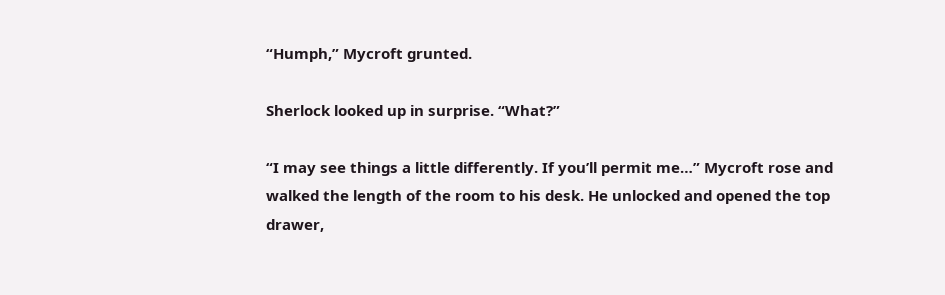“Humph,” Mycroft grunted.

Sherlock looked up in surprise. “What?”

“I may see things a little differently. If you’ll permit me…” Mycroft rose and walked the length of the room to his desk. He unlocked and opened the top drawer,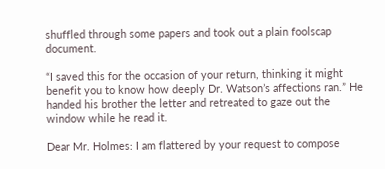shuffled through some papers and took out a plain foolscap document.

“I saved this for the occasion of your return, thinking it might benefit you to know how deeply Dr. Watson’s affections ran.” He handed his brother the letter and retreated to gaze out the window while he read it.

Dear Mr. Holmes: I am flattered by your request to compose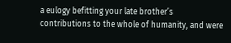a eulogy befitting your late brother’s contributions to the whole of humanity, and were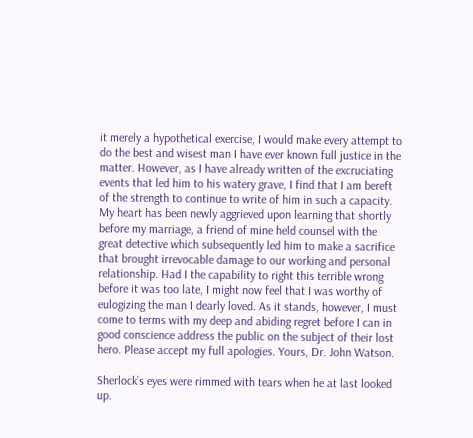it merely a hypothetical exercise, I would make every attempt to do the best and wisest man I have ever known full justice in the matter. However, as I have already written of the excruciating events that led him to his watery grave, I find that I am bereft of the strength to continue to write of him in such a capacity. My heart has been newly aggrieved upon learning that shortly before my marriage, a friend of mine held counsel with the great detective which subsequently led him to make a sacrifice that brought irrevocable damage to our working and personal relationship. Had I the capability to right this terrible wrong before it was too late, I might now feel that I was worthy of eulogizing the man I dearly loved. As it stands, however, I must come to terms with my deep and abiding regret before I can in good conscience address the public on the subject of their lost hero. Please accept my full apologies. Yours, Dr. John Watson.

Sherlock’s eyes were rimmed with tears when he at last looked up.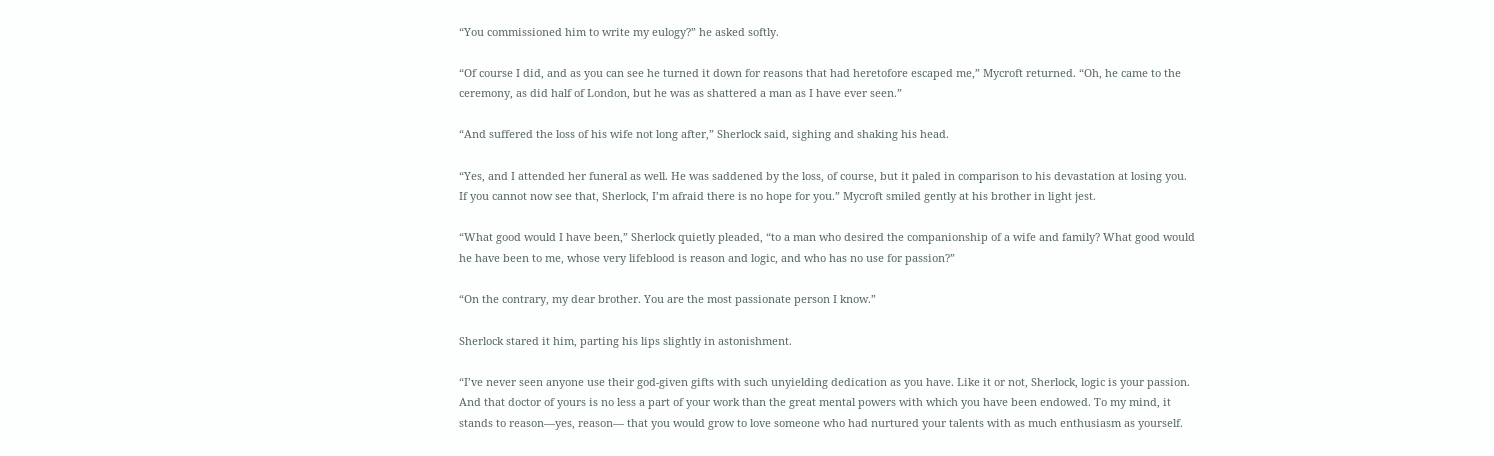“You commissioned him to write my eulogy?” he asked softly.

“Of course I did, and as you can see he turned it down for reasons that had heretofore escaped me,” Mycroft returned. “Oh, he came to the ceremony, as did half of London, but he was as shattered a man as I have ever seen.”

“And suffered the loss of his wife not long after,” Sherlock said, sighing and shaking his head.

“Yes, and I attended her funeral as well. He was saddened by the loss, of course, but it paled in comparison to his devastation at losing you. If you cannot now see that, Sherlock, I’m afraid there is no hope for you.” Mycroft smiled gently at his brother in light jest.

“What good would I have been,” Sherlock quietly pleaded, “to a man who desired the companionship of a wife and family? What good would he have been to me, whose very lifeblood is reason and logic, and who has no use for passion?”

“On the contrary, my dear brother. You are the most passionate person I know.”

Sherlock stared it him, parting his lips slightly in astonishment.

“I’ve never seen anyone use their god-given gifts with such unyielding dedication as you have. Like it or not, Sherlock, logic is your passion. And that doctor of yours is no less a part of your work than the great mental powers with which you have been endowed. To my mind, it stands to reason—yes, reason— that you would grow to love someone who had nurtured your talents with as much enthusiasm as yourself.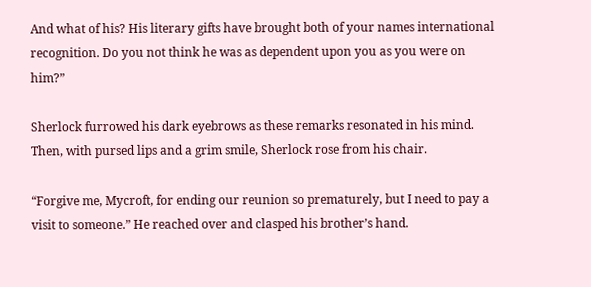And what of his? His literary gifts have brought both of your names international recognition. Do you not think he was as dependent upon you as you were on him?”

Sherlock furrowed his dark eyebrows as these remarks resonated in his mind. Then, with pursed lips and a grim smile, Sherlock rose from his chair.

“Forgive me, Mycroft, for ending our reunion so prematurely, but I need to pay a visit to someone.” He reached over and clasped his brother’s hand.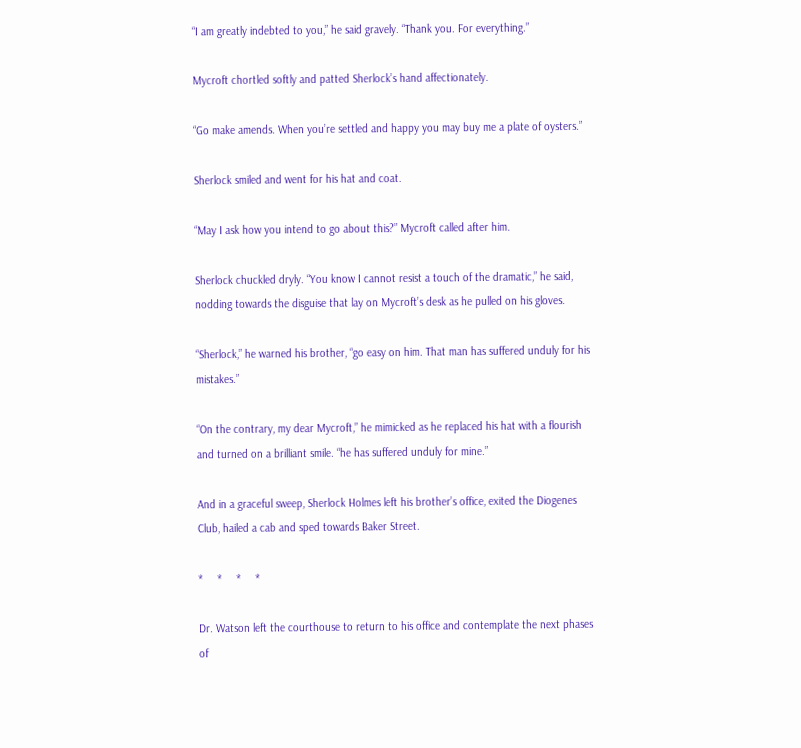“I am greatly indebted to you,” he said gravely. “Thank you. For everything.”

Mycroft chortled softly and patted Sherlock’s hand affectionately.

“Go make amends. When you’re settled and happy you may buy me a plate of oysters.”

Sherlock smiled and went for his hat and coat.

“May I ask how you intend to go about this?” Mycroft called after him.

Sherlock chuckled dryly. “You know I cannot resist a touch of the dramatic,” he said, nodding towards the disguise that lay on Mycroft’s desk as he pulled on his gloves.

“Sherlock,” he warned his brother, “go easy on him. That man has suffered unduly for his mistakes.”

“On the contrary, my dear Mycroft,” he mimicked as he replaced his hat with a flourish and turned on a brilliant smile. “he has suffered unduly for mine.”

And in a graceful sweep, Sherlock Holmes left his brother’s office, exited the Diogenes Club, hailed a cab and sped towards Baker Street.

*     *     *     *

Dr. Watson left the courthouse to return to his office and contemplate the next phases of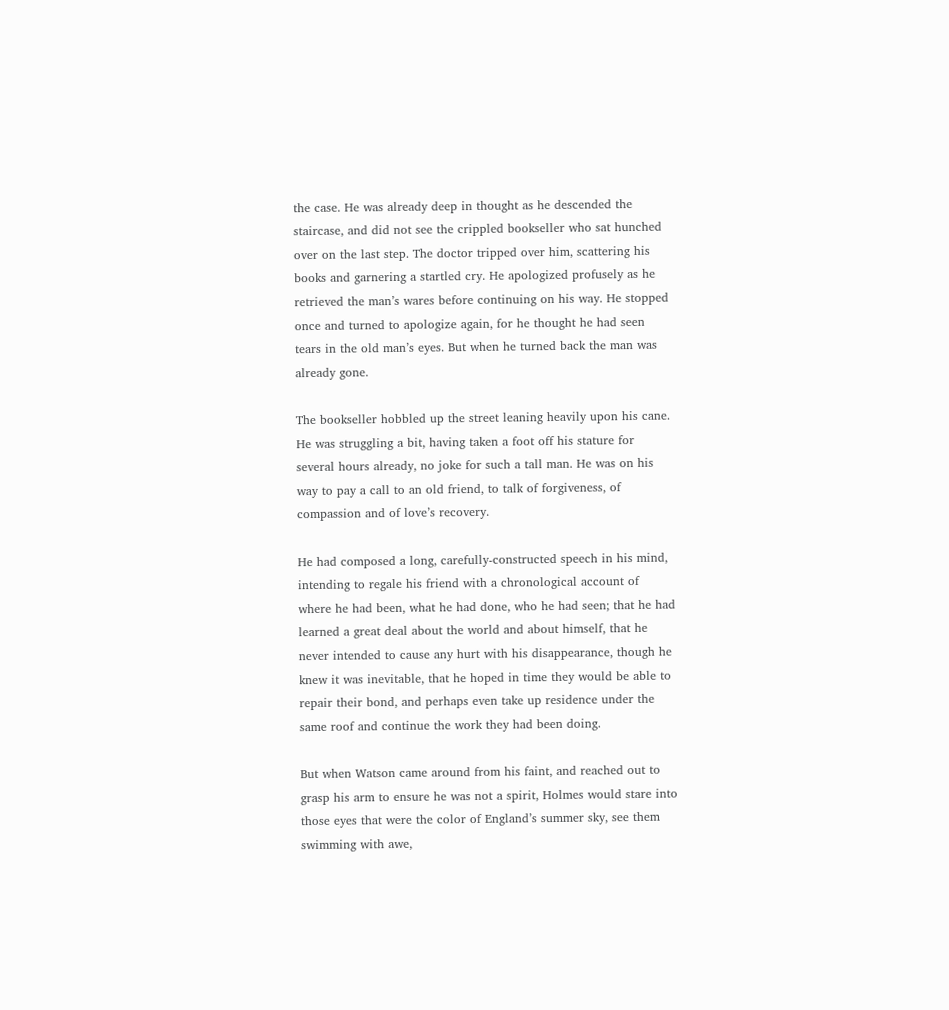the case. He was already deep in thought as he descended the staircase, and did not see the crippled bookseller who sat hunched over on the last step. The doctor tripped over him, scattering his books and garnering a startled cry. He apologized profusely as he retrieved the man’s wares before continuing on his way. He stopped once and turned to apologize again, for he thought he had seen tears in the old man’s eyes. But when he turned back the man was already gone.

The bookseller hobbled up the street leaning heavily upon his cane. He was struggling a bit, having taken a foot off his stature for several hours already, no joke for such a tall man. He was on his way to pay a call to an old friend, to talk of forgiveness, of compassion and of love’s recovery.

He had composed a long, carefully-constructed speech in his mind, intending to regale his friend with a chronological account of where he had been, what he had done, who he had seen; that he had learned a great deal about the world and about himself, that he never intended to cause any hurt with his disappearance, though he knew it was inevitable, that he hoped in time they would be able to repair their bond, and perhaps even take up residence under the same roof and continue the work they had been doing.

But when Watson came around from his faint, and reached out to grasp his arm to ensure he was not a spirit, Holmes would stare into those eyes that were the color of England’s summer sky, see them swimming with awe,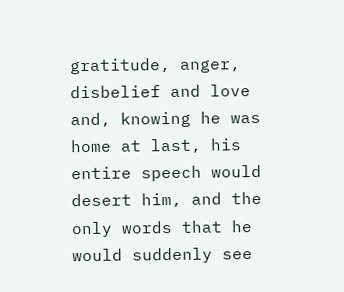gratitude, anger, disbelief and love and, knowing he was home at last, his entire speech would desert him, and the only words that he would suddenly see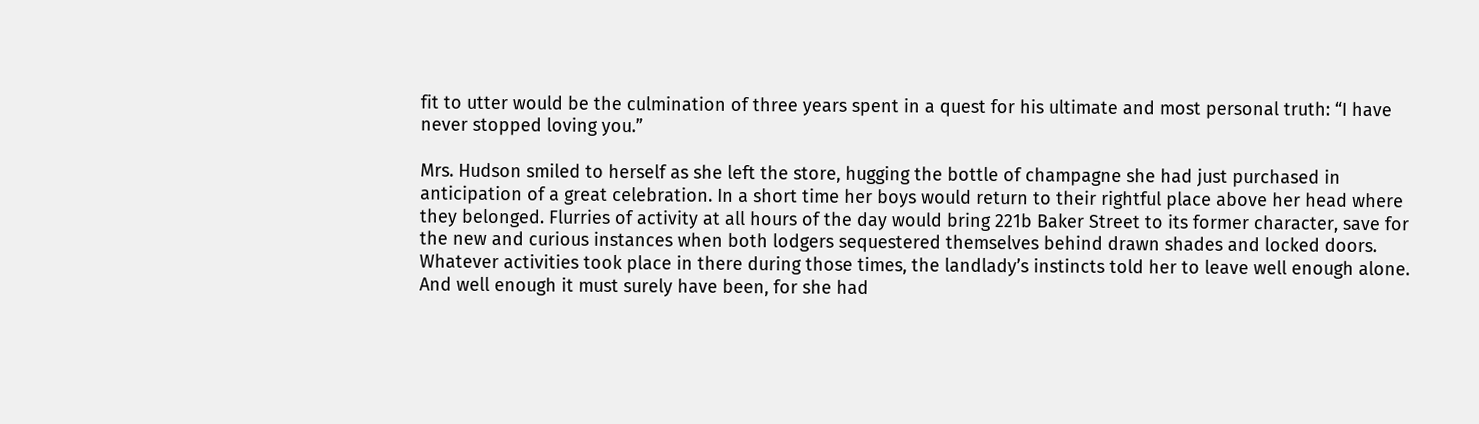fit to utter would be the culmination of three years spent in a quest for his ultimate and most personal truth: “I have never stopped loving you.”

Mrs. Hudson smiled to herself as she left the store, hugging the bottle of champagne she had just purchased in anticipation of a great celebration. In a short time her boys would return to their rightful place above her head where they belonged. Flurries of activity at all hours of the day would bring 221b Baker Street to its former character, save for the new and curious instances when both lodgers sequestered themselves behind drawn shades and locked doors. Whatever activities took place in there during those times, the landlady’s instincts told her to leave well enough alone. And well enough it must surely have been, for she had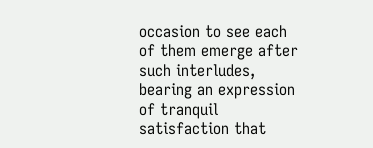occasion to see each of them emerge after such interludes, bearing an expression of tranquil satisfaction that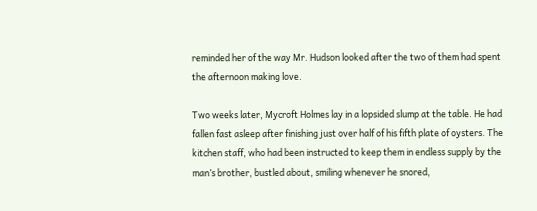reminded her of the way Mr. Hudson looked after the two of them had spent the afternoon making love.

Two weeks later, Mycroft Holmes lay in a lopsided slump at the table. He had fallen fast asleep after finishing just over half of his fifth plate of oysters. The kitchen staff, who had been instructed to keep them in endless supply by the man’s brother, bustled about, smiling whenever he snored,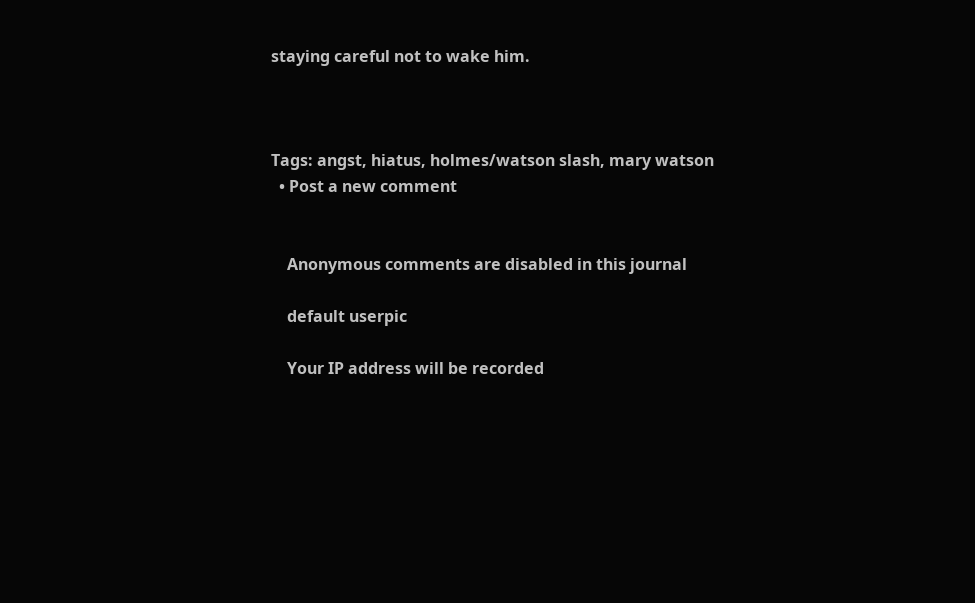staying careful not to wake him.



Tags: angst, hiatus, holmes/watson slash, mary watson
  • Post a new comment


    Anonymous comments are disabled in this journal

    default userpic

    Your IP address will be recorded